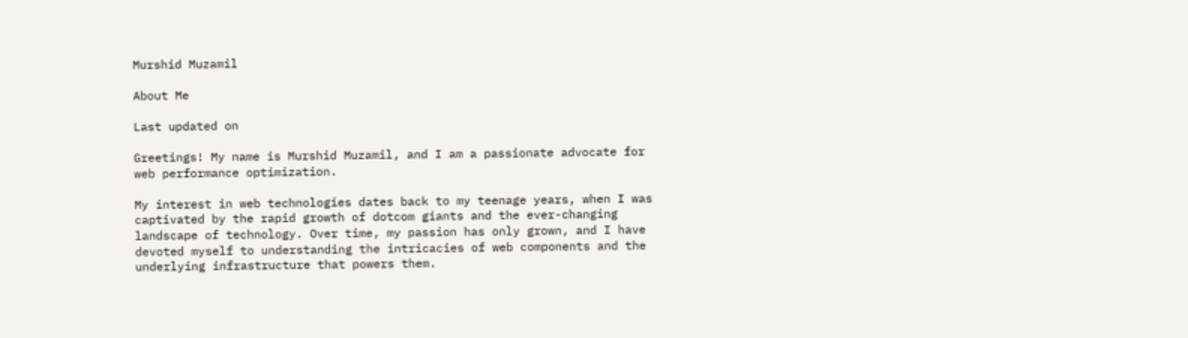Murshid Muzamil

About Me

Last updated on

Greetings! My name is Murshid Muzamil, and I am a passionate advocate for web performance optimization.

My interest in web technologies dates back to my teenage years, when I was captivated by the rapid growth of dotcom giants and the ever-changing landscape of technology. Over time, my passion has only grown, and I have devoted myself to understanding the intricacies of web components and the underlying infrastructure that powers them.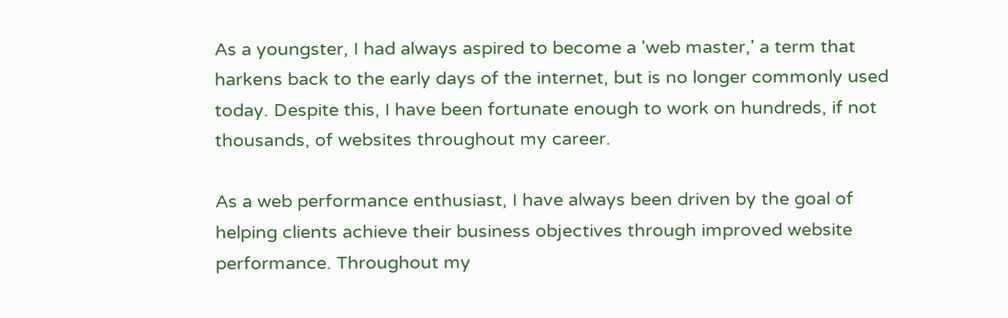As a youngster, I had always aspired to become a 'web master,' a term that harkens back to the early days of the internet, but is no longer commonly used today. Despite this, I have been fortunate enough to work on hundreds, if not thousands, of websites throughout my career.

As a web performance enthusiast, I have always been driven by the goal of helping clients achieve their business objectives through improved website performance. Throughout my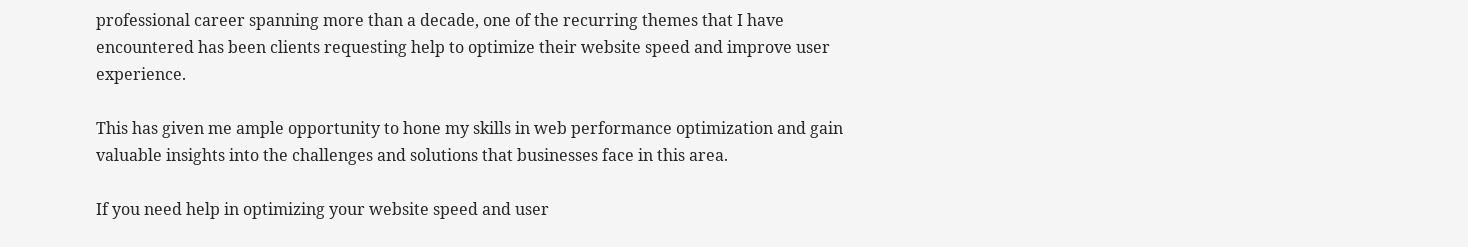professional career spanning more than a decade, one of the recurring themes that I have encountered has been clients requesting help to optimize their website speed and improve user experience.

This has given me ample opportunity to hone my skills in web performance optimization and gain valuable insights into the challenges and solutions that businesses face in this area.

If you need help in optimizing your website speed and user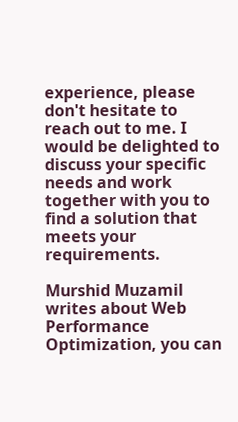experience, please don't hesitate to reach out to me. I would be delighted to discuss your specific needs and work together with you to find a solution that meets your requirements.

Murshid Muzamil writes about Web Performance Optimization, you can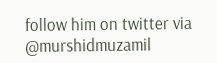follow him on twitter via @murshidmuzamil